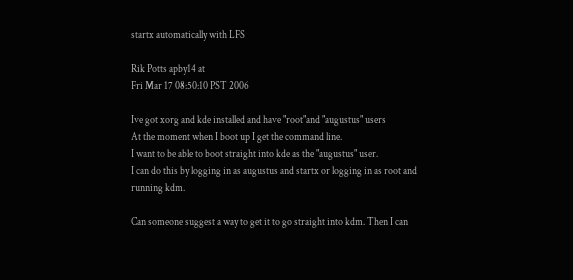startx automatically with LFS

Rik Potts apby14 at
Fri Mar 17 08:50:10 PST 2006

Ive got xorg and kde installed and have "root"and "augustus" users
At the moment when I boot up I get the command line.
I want to be able to boot straight into kde as the "augustus" user.
I can do this by logging in as augustus and startx or logging in as root and
running kdm.

Can someone suggest a way to get it to go straight into kdm. Then I can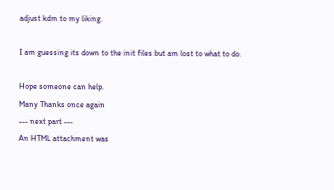adjust kdm to my liking.

I am guessing its down to the init files but am lost to what to do.

Hope someone can help.
Many Thanks once again
--- next part ---
An HTML attachment was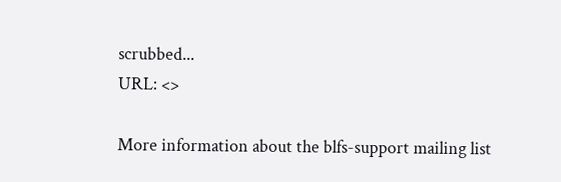scrubbed...
URL: <>

More information about the blfs-support mailing list